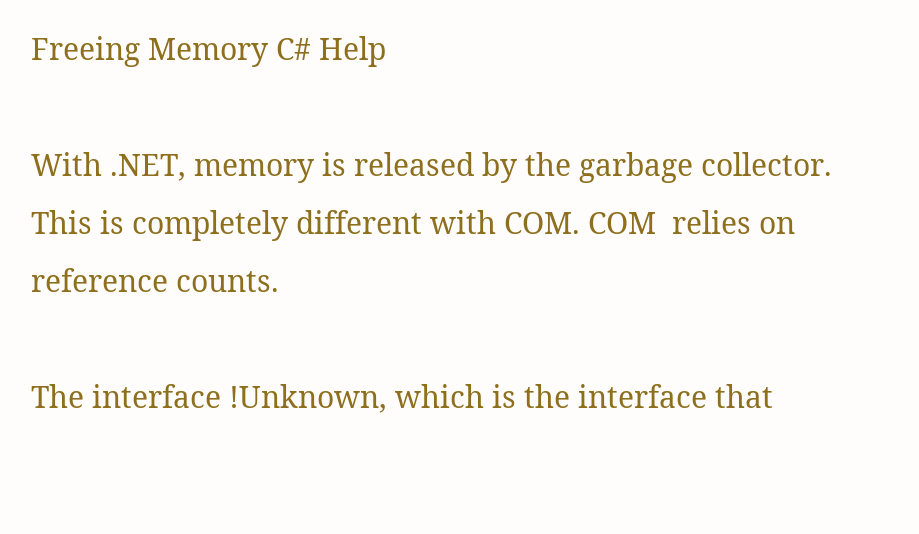Freeing Memory C# Help

With .NET, memory is released by the garbage collector. This is completely different with COM. COM  relies on reference counts.

The interface !Unknown, which is the interface that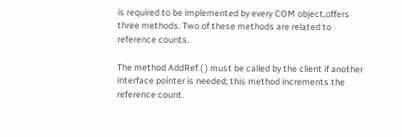is required to be implemented by every COM object,offers three methods. Two of these methods are related to reference counts.

The method AddRef ( ) must be called by the client if another interface pointer is needed; this method increments the reference count.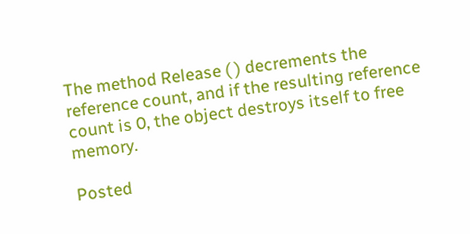The method Release ( ) decrements the reference count, and if the resulting reference count is 0, the object destroys itself to free memory.

Posted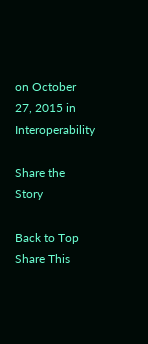on October 27, 2015 in Interoperability

Share the Story

Back to Top
Share This